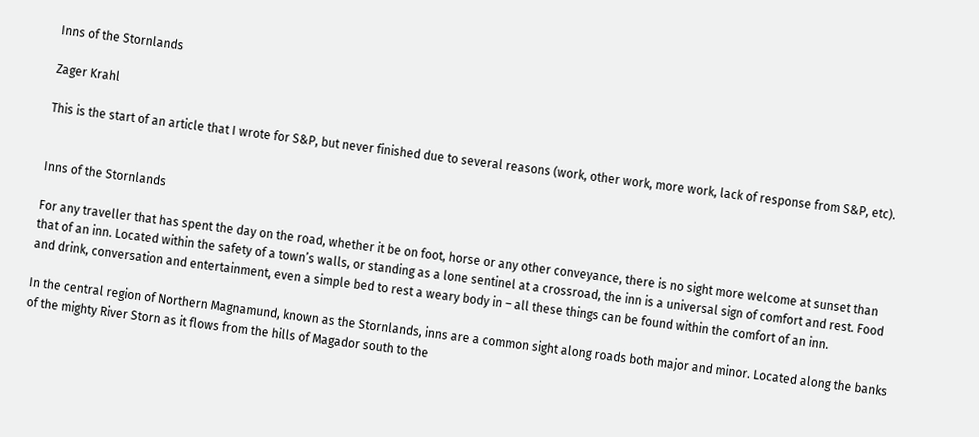Inns of the Stornlands

Zager Krahl

This is the start of an article that I wrote for S&P, but never finished due to several reasons (work, other work, more work, lack of response from S&P, etc).


Inns of the Stornlands

For any traveller that has spent the day on the road, whether it be on foot, horse or any other conveyance, there is no sight more welcome at sunset than that of an inn. Located within the safety of a town’s walls, or standing as a lone sentinel at a crossroad, the inn is a universal sign of comfort and rest. Food and drink, conversation and entertainment, even a simple bed to rest a weary body in – all these things can be found within the comfort of an inn.

In the central region of Northern Magnamund, known as the Stornlands, inns are a common sight along roads both major and minor. Located along the banks of the mighty River Storn as it flows from the hills of Magador south to the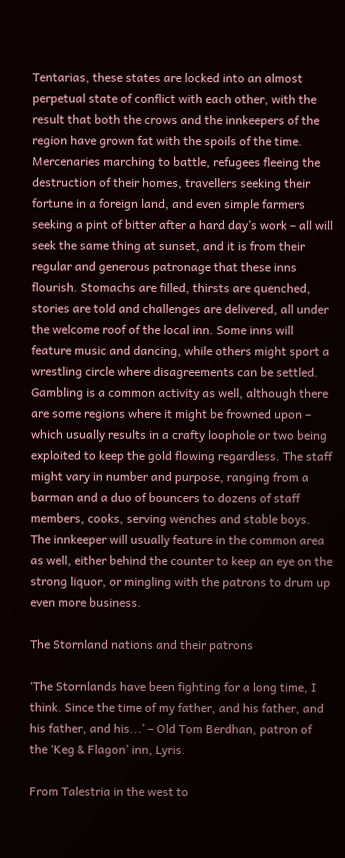Tentarias, these states are locked into an almost perpetual state of conflict with each other, with the result that both the crows and the innkeepers of the region have grown fat with the spoils of the time. Mercenaries marching to battle, refugees fleeing the destruction of their homes, travellers seeking their fortune in a foreign land, and even simple farmers seeking a pint of bitter after a hard day’s work – all will seek the same thing at sunset, and it is from their regular and generous patronage that these inns flourish. Stomachs are filled, thirsts are quenched, stories are told and challenges are delivered, all under the welcome roof of the local inn. Some inns will feature music and dancing, while others might sport a wrestling circle where disagreements can be settled. Gambling is a common activity as well, although there are some regions where it might be frowned upon – which usually results in a crafty loophole or two being exploited to keep the gold flowing regardless. The staff might vary in number and purpose, ranging from a barman and a duo of bouncers to dozens of staff members, cooks, serving wenches and stable boys. The innkeeper will usually feature in the common area as well, either behind the counter to keep an eye on the strong liquor, or mingling with the patrons to drum up even more business.

The Stornland nations and their patrons

‘The Stornlands have been fighting for a long time, I think. Since the time of my father, and his father, and his father, and his...’ – Old Tom Berdhan, patron of the ‘Keg & Flagon’ inn, Lyris.

From Talestria in the west to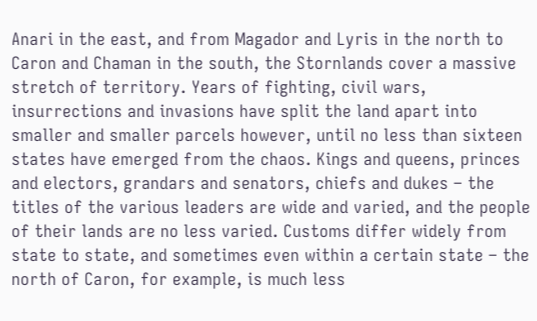Anari in the east, and from Magador and Lyris in the north to Caron and Chaman in the south, the Stornlands cover a massive stretch of territory. Years of fighting, civil wars, insurrections and invasions have split the land apart into smaller and smaller parcels however, until no less than sixteen states have emerged from the chaos. Kings and queens, princes and electors, grandars and senators, chiefs and dukes – the titles of the various leaders are wide and varied, and the people of their lands are no less varied. Customs differ widely from state to state, and sometimes even within a certain state – the north of Caron, for example, is much less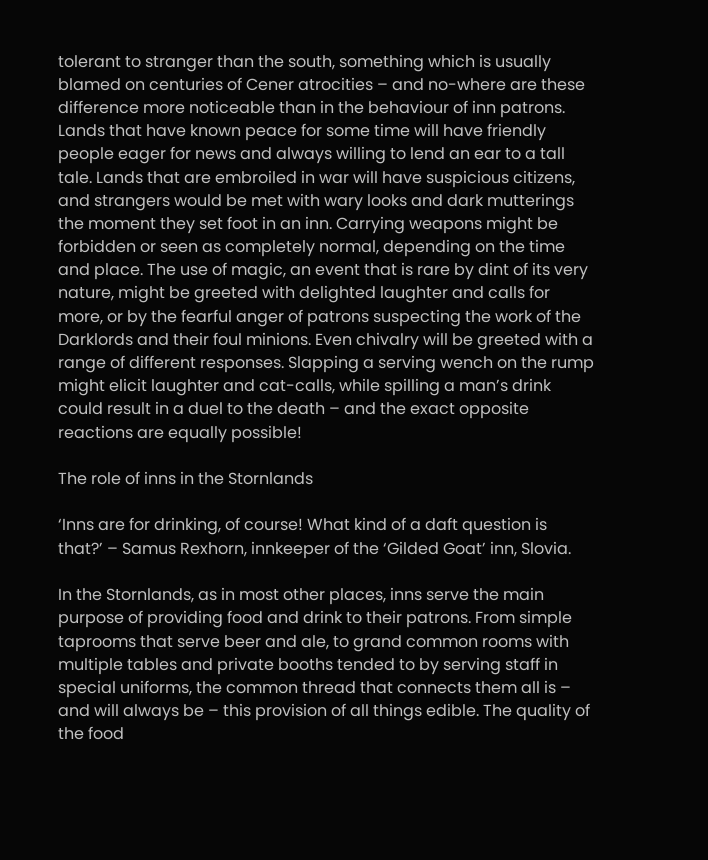tolerant to stranger than the south, something which is usually blamed on centuries of Cener atrocities – and no-where are these difference more noticeable than in the behaviour of inn patrons. Lands that have known peace for some time will have friendly people eager for news and always willing to lend an ear to a tall tale. Lands that are embroiled in war will have suspicious citizens, and strangers would be met with wary looks and dark mutterings the moment they set foot in an inn. Carrying weapons might be forbidden or seen as completely normal, depending on the time and place. The use of magic, an event that is rare by dint of its very nature, might be greeted with delighted laughter and calls for more, or by the fearful anger of patrons suspecting the work of the Darklords and their foul minions. Even chivalry will be greeted with a range of different responses. Slapping a serving wench on the rump might elicit laughter and cat-calls, while spilling a man’s drink could result in a duel to the death – and the exact opposite reactions are equally possible!

The role of inns in the Stornlands

‘Inns are for drinking, of course! What kind of a daft question is that?’ – Samus Rexhorn, innkeeper of the ‘Gilded Goat’ inn, Slovia.

In the Stornlands, as in most other places, inns serve the main purpose of providing food and drink to their patrons. From simple taprooms that serve beer and ale, to grand common rooms with multiple tables and private booths tended to by serving staff in special uniforms, the common thread that connects them all is – and will always be – this provision of all things edible. The quality of the food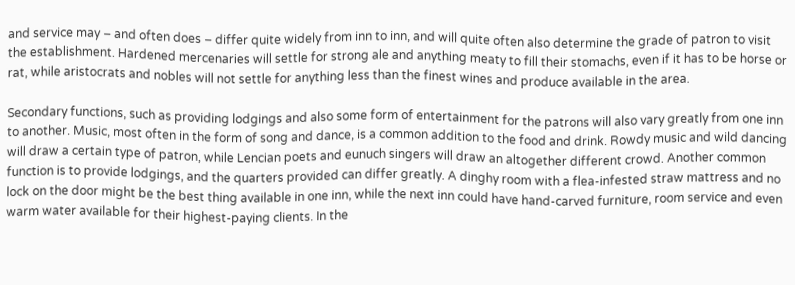and service may – and often does – differ quite widely from inn to inn, and will quite often also determine the grade of patron to visit the establishment. Hardened mercenaries will settle for strong ale and anything meaty to fill their stomachs, even if it has to be horse or rat, while aristocrats and nobles will not settle for anything less than the finest wines and produce available in the area.

Secondary functions, such as providing lodgings and also some form of entertainment for the patrons will also vary greatly from one inn to another. Music, most often in the form of song and dance, is a common addition to the food and drink. Rowdy music and wild dancing will draw a certain type of patron, while Lencian poets and eunuch singers will draw an altogether different crowd. Another common function is to provide lodgings, and the quarters provided can differ greatly. A dinghy room with a flea-infested straw mattress and no lock on the door might be the best thing available in one inn, while the next inn could have hand-carved furniture, room service and even warm water available for their highest-paying clients. In the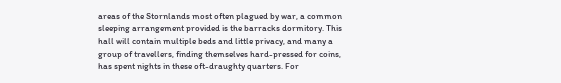areas of the Stornlands most often plagued by war, a common sleeping arrangement provided is the barracks dormitory. This hall will contain multiple beds and little privacy, and many a group of travellers, finding themselves hard-pressed for coins, has spent nights in these oft-draughty quarters. For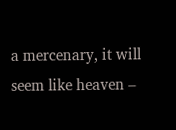a mercenary, it will seem like heaven –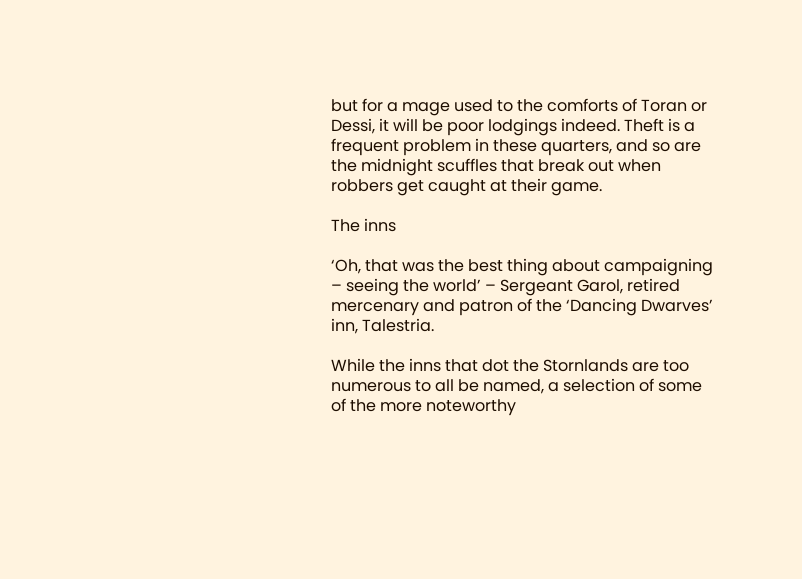but for a mage used to the comforts of Toran or Dessi, it will be poor lodgings indeed. Theft is a frequent problem in these quarters, and so are the midnight scuffles that break out when robbers get caught at their game.

The inns

‘Oh, that was the best thing about campaigning – seeing the world’ – Sergeant Garol, retired mercenary and patron of the ‘Dancing Dwarves’ inn, Talestria.

While the inns that dot the Stornlands are too numerous to all be named, a selection of some of the more noteworthy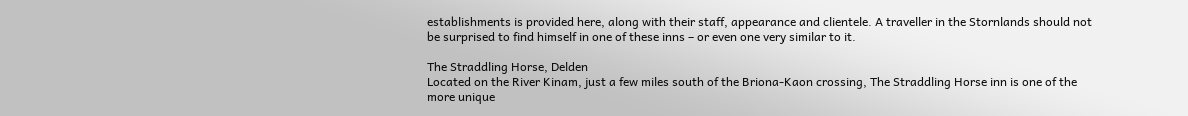establishments is provided here, along with their staff, appearance and clientele. A traveller in the Stornlands should not be surprised to find himself in one of these inns – or even one very similar to it.

The Straddling Horse, Delden
Located on the River Kinam, just a few miles south of the Briona-Kaon crossing, The Straddling Horse inn is one of the more unique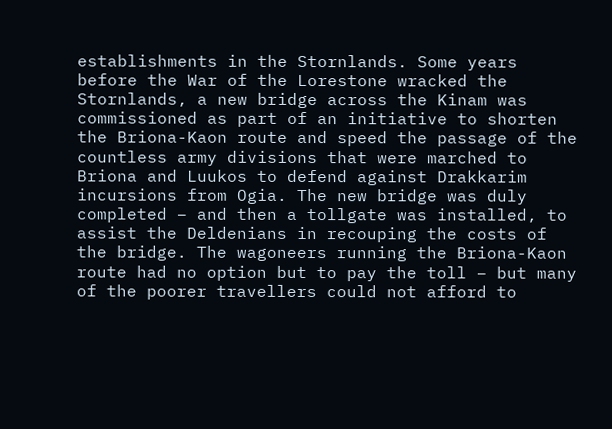establishments in the Stornlands. Some years before the War of the Lorestone wracked the Stornlands, a new bridge across the Kinam was commissioned as part of an initiative to shorten the Briona-Kaon route and speed the passage of the countless army divisions that were marched to Briona and Luukos to defend against Drakkarim incursions from Ogia. The new bridge was duly completed – and then a tollgate was installed, to assist the Deldenians in recouping the costs of the bridge. The wagoneers running the Briona-Kaon route had no option but to pay the toll – but many of the poorer travellers could not afford to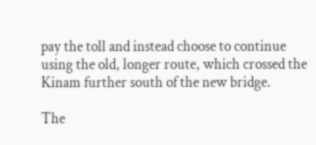pay the toll and instead choose to continue using the old, longer route, which crossed the Kinam further south of the new bridge.

The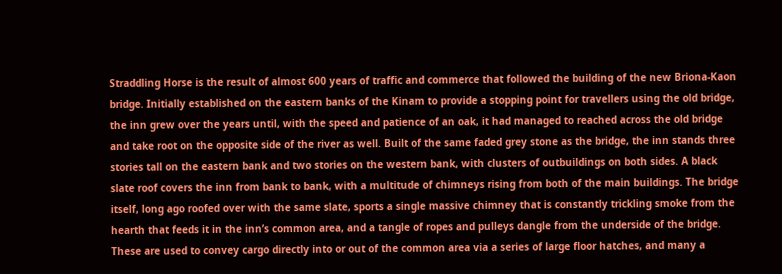Straddling Horse is the result of almost 600 years of traffic and commerce that followed the building of the new Briona-Kaon bridge. Initially established on the eastern banks of the Kinam to provide a stopping point for travellers using the old bridge, the inn grew over the years until, with the speed and patience of an oak, it had managed to reached across the old bridge and take root on the opposite side of the river as well. Built of the same faded grey stone as the bridge, the inn stands three stories tall on the eastern bank and two stories on the western bank, with clusters of outbuildings on both sides. A black slate roof covers the inn from bank to bank, with a multitude of chimneys rising from both of the main buildings. The bridge itself, long ago roofed over with the same slate, sports a single massive chimney that is constantly trickling smoke from the hearth that feeds it in the inn’s common area, and a tangle of ropes and pulleys dangle from the underside of the bridge. These are used to convey cargo directly into or out of the common area via a series of large floor hatches, and many a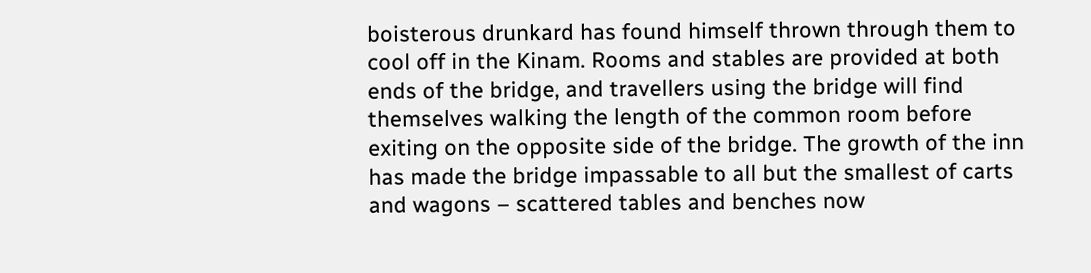boisterous drunkard has found himself thrown through them to cool off in the Kinam. Rooms and stables are provided at both ends of the bridge, and travellers using the bridge will find themselves walking the length of the common room before exiting on the opposite side of the bridge. The growth of the inn has made the bridge impassable to all but the smallest of carts and wagons – scattered tables and benches now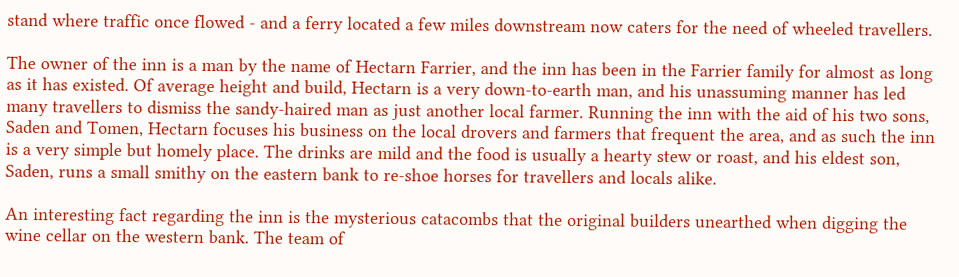stand where traffic once flowed - and a ferry located a few miles downstream now caters for the need of wheeled travellers.

The owner of the inn is a man by the name of Hectarn Farrier, and the inn has been in the Farrier family for almost as long as it has existed. Of average height and build, Hectarn is a very down-to-earth man, and his unassuming manner has led many travellers to dismiss the sandy-haired man as just another local farmer. Running the inn with the aid of his two sons, Saden and Tomen, Hectarn focuses his business on the local drovers and farmers that frequent the area, and as such the inn is a very simple but homely place. The drinks are mild and the food is usually a hearty stew or roast, and his eldest son, Saden, runs a small smithy on the eastern bank to re-shoe horses for travellers and locals alike.

An interesting fact regarding the inn is the mysterious catacombs that the original builders unearthed when digging the wine cellar on the western bank. The team of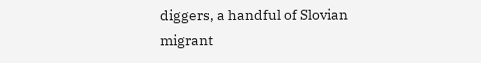diggers, a handful of Slovian migrant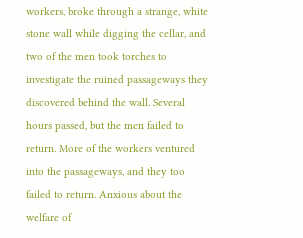workers, broke through a strange, white stone wall while digging the cellar, and two of the men took torches to investigate the ruined passageways they discovered behind the wall. Several hours passed, but the men failed to return. More of the workers ventured into the passageways, and they too failed to return. Anxious about the welfare of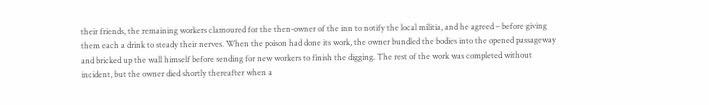their friends, the remaining workers clamoured for the then-owner of the inn to notify the local militia, and he agreed – before giving them each a drink to steady their nerves. When the poison had done its work, the owner bundled the bodies into the opened passageway and bricked up the wall himself before sending for new workers to finish the digging. The rest of the work was completed without incident, but the owner died shortly thereafter when a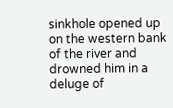sinkhole opened up on the western bank of the river and drowned him in a deluge of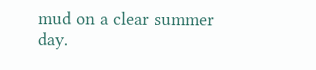mud on a clear summer day.